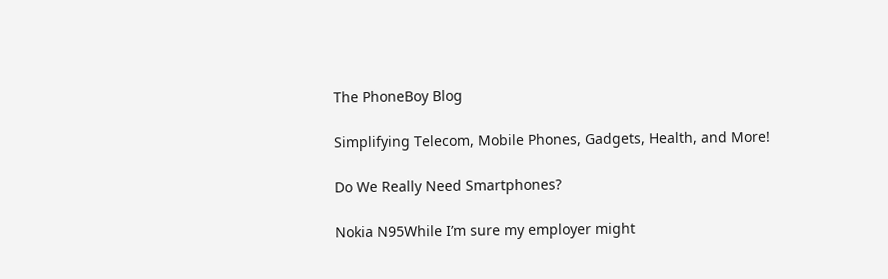The PhoneBoy Blog

Simplifying Telecom, Mobile Phones, Gadgets, Health, and More!

Do We Really Need Smartphones?

Nokia N95While I’m sure my employer might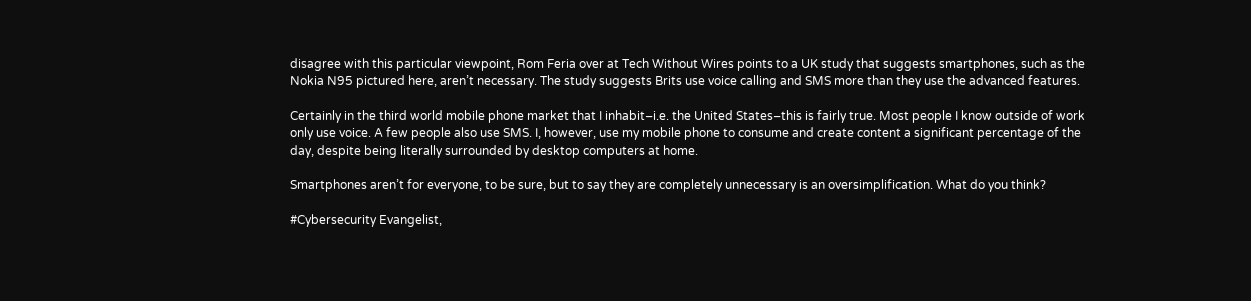disagree with this particular viewpoint, Rom Feria over at Tech Without Wires points to a UK study that suggests smartphones, such as the Nokia N95 pictured here, aren’t necessary. The study suggests Brits use voice calling and SMS more than they use the advanced features.

Certainly in the third world mobile phone market that I inhabit–i.e. the United States–this is fairly true. Most people I know outside of work only use voice. A few people also use SMS. I, however, use my mobile phone to consume and create content a significant percentage of the day, despite being literally surrounded by desktop computers at home.

Smartphones aren’t for everyone, to be sure, but to say they are completely unnecessary is an oversimplification. What do you think?

#Cybersecurity Evangelist,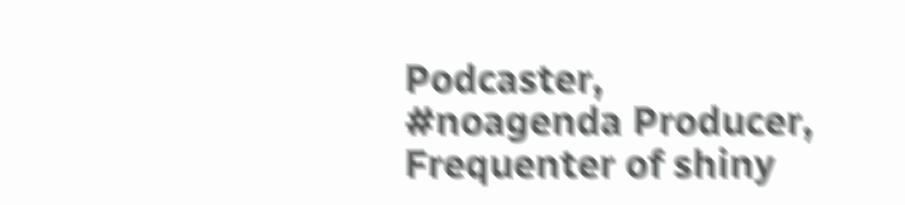Podcaster, #noagenda Producer, Frequenter of shiny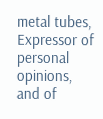metal tubes, Expressor of personal opinions, and of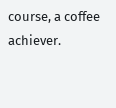course, a coffee achiever.